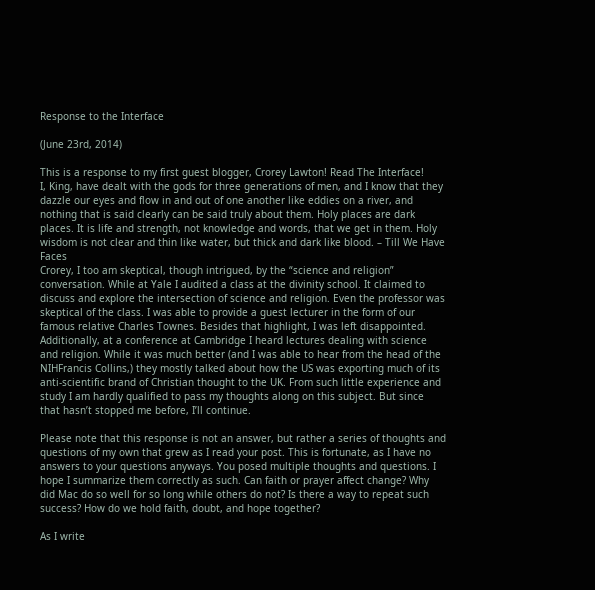Response to the Interface

(June 23rd, 2014)

This is a response to my first guest blogger, Crorey Lawton! Read The Interface!
I, King, have dealt with the gods for three generations of men, and I know that they dazzle our eyes and flow in and out of one another like eddies on a river, and nothing that is said clearly can be said truly about them. Holy places are dark places. It is life and strength, not knowledge and words, that we get in them. Holy wisdom is not clear and thin like water, but thick and dark like blood. – Till We Have Faces
Crorey, I too am skeptical, though intrigued, by the “science and religion” conversation. While at Yale I audited a class at the divinity school. It claimed to discuss and explore the intersection of science and religion. Even the professor was skeptical of the class. I was able to provide a guest lecturer in the form of our famous relative Charles Townes. Besides that highlight, I was left disappointed. Additionally, at a conference at Cambridge I heard lectures dealing with science and religion. While it was much better (and I was able to hear from the head of the NIHFrancis Collins,) they mostly talked about how the US was exporting much of its anti-scientific brand of Christian thought to the UK. From such little experience and study I am hardly qualified to pass my thoughts along on this subject. But since that hasn’t stopped me before, I’ll continue.

Please note that this response is not an answer, but rather a series of thoughts and questions of my own that grew as I read your post. This is fortunate, as I have no answers to your questions anyways. You posed multiple thoughts and questions. I hope I summarize them correctly as such. Can faith or prayer affect change? Why did Mac do so well for so long while others do not? Is there a way to repeat such success? How do we hold faith, doubt, and hope together?

As I write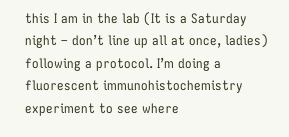this I am in the lab (It is a Saturday night – don’t line up all at once, ladies) following a protocol. I’m doing a fluorescent immunohistochemistry experiment to see where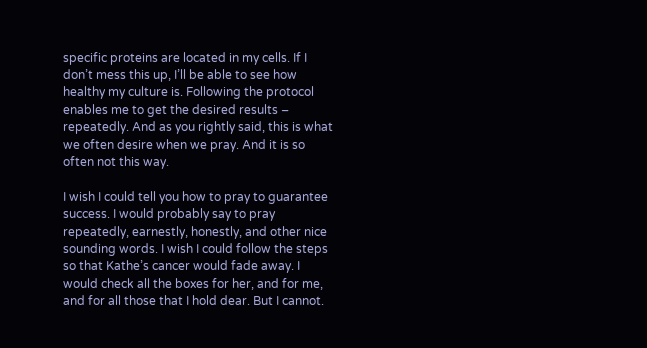specific proteins are located in my cells. If I don’t mess this up, I’ll be able to see how healthy my culture is. Following the protocol enables me to get the desired results – repeatedly. And as you rightly said, this is what we often desire when we pray. And it is so often not this way.

I wish I could tell you how to pray to guarantee success. I would probably say to pray repeatedly, earnestly, honestly, and other nice sounding words. I wish I could follow the steps so that Kathe’s cancer would fade away. I would check all the boxes for her, and for me, and for all those that I hold dear. But I cannot.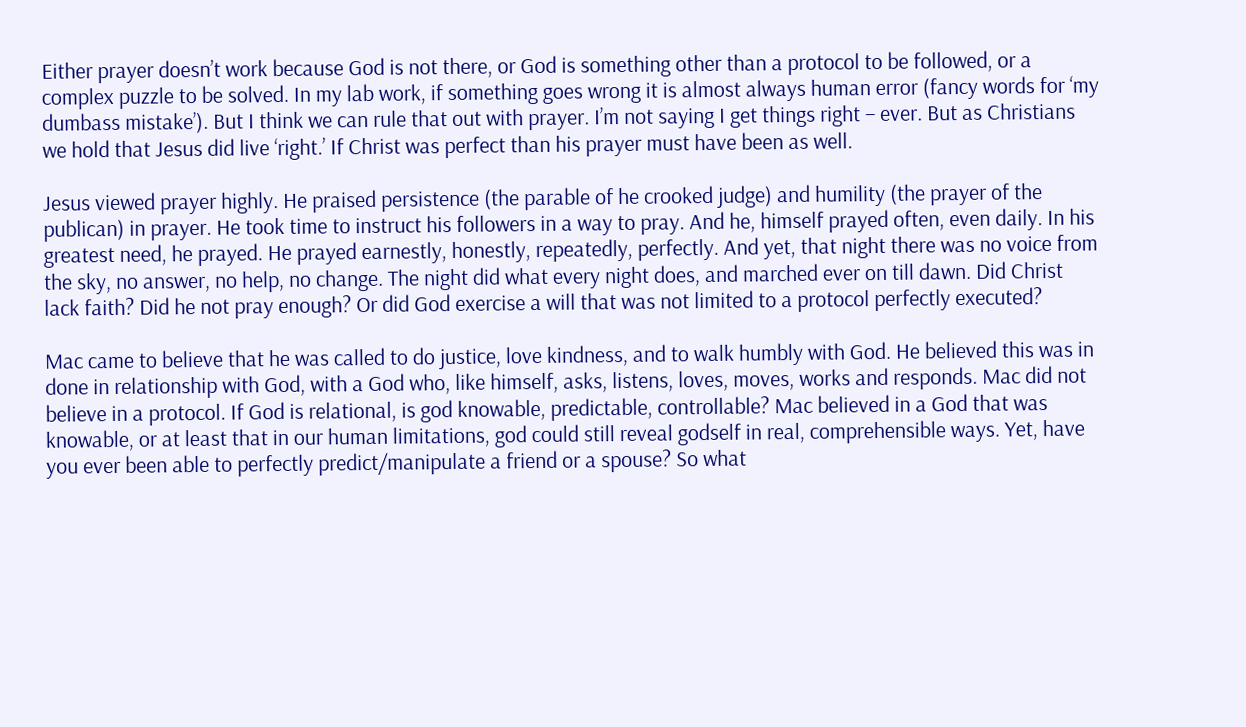Either prayer doesn’t work because God is not there, or God is something other than a protocol to be followed, or a complex puzzle to be solved. In my lab work, if something goes wrong it is almost always human error (fancy words for ‘my dumbass mistake’). But I think we can rule that out with prayer. I’m not saying I get things right – ever. But as Christians we hold that Jesus did live ‘right.’ If Christ was perfect than his prayer must have been as well.

Jesus viewed prayer highly. He praised persistence (the parable of he crooked judge) and humility (the prayer of the publican) in prayer. He took time to instruct his followers in a way to pray. And he, himself prayed often, even daily. In his greatest need, he prayed. He prayed earnestly, honestly, repeatedly, perfectly. And yet, that night there was no voice from the sky, no answer, no help, no change. The night did what every night does, and marched ever on till dawn. Did Christ lack faith? Did he not pray enough? Or did God exercise a will that was not limited to a protocol perfectly executed?

Mac came to believe that he was called to do justice, love kindness, and to walk humbly with God. He believed this was in done in relationship with God, with a God who, like himself, asks, listens, loves, moves, works and responds. Mac did not believe in a protocol. If God is relational, is god knowable, predictable, controllable? Mac believed in a God that was knowable, or at least that in our human limitations, god could still reveal godself in real, comprehensible ways. Yet, have you ever been able to perfectly predict/manipulate a friend or a spouse? So what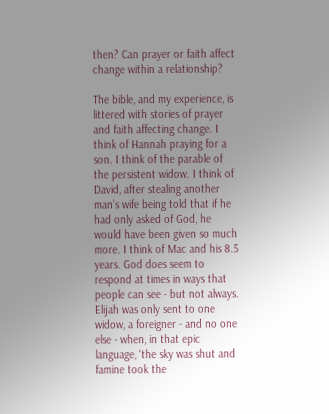then? Can prayer or faith affect change within a relationship?

The bible, and my experience, is littered with stories of prayer and faith affecting change. I think of Hannah praying for a son. I think of the parable of the persistent widow. I think of David, after stealing another man’s wife being told that if he had only asked of God, he would have been given so much more. I think of Mac and his 8.5 years. God does seem to respond at times in ways that people can see - but not always. Elijah was only sent to one widow, a foreigner - and no one else - when, in that epic language, ‘the sky was shut and famine took the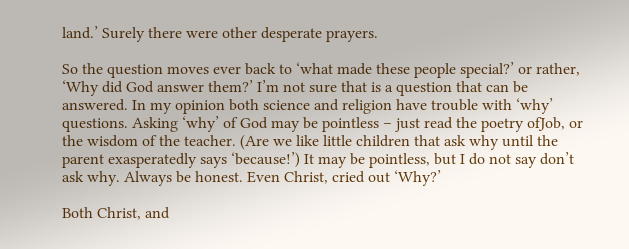land.’ Surely there were other desperate prayers.

So the question moves ever back to ‘what made these people special?’ or rather, ‘Why did God answer them?’ I’m not sure that is a question that can be answered. In my opinion both science and religion have trouble with ‘why’ questions. Asking ‘why’ of God may be pointless – just read the poetry ofJob, or the wisdom of the teacher. (Are we like little children that ask why until the parent exasperatedly says ‘because!’) It may be pointless, but I do not say don’t ask why. Always be honest. Even Christ, cried out ‘Why?’

Both Christ, and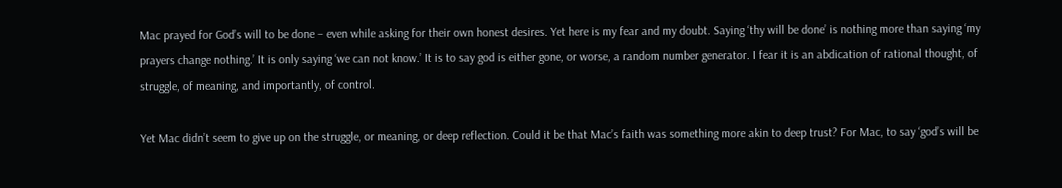Mac prayed for God’s will to be done – even while asking for their own honest desires. Yet here is my fear and my doubt. Saying ‘thy will be done’ is nothing more than saying ‘my prayers change nothing.’ It is only saying ‘we can not know.’ It is to say god is either gone, or worse, a random number generator. I fear it is an abdication of rational thought, of struggle, of meaning, and importantly, of control.

Yet Mac didn’t seem to give up on the struggle, or meaning, or deep reflection. Could it be that Mac’s faith was something more akin to deep trust? For Mac, to say ‘god’s will be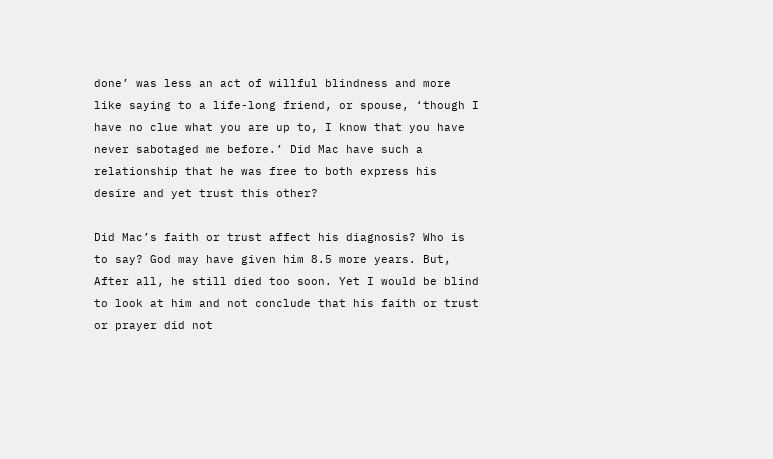done’ was less an act of willful blindness and more like saying to a life-long friend, or spouse, ‘though I have no clue what you are up to, I know that you have never sabotaged me before.’ Did Mac have such a relationship that he was free to both express his desire and yet trust this other?

Did Mac’s faith or trust affect his diagnosis? Who is to say? God may have given him 8.5 more years. But, After all, he still died too soon. Yet I would be blind to look at him and not conclude that his faith or trust or prayer did not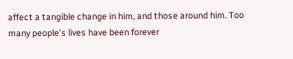affect a tangible change in him, and those around him. Too many people’s lives have been forever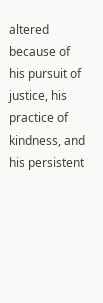altered because of his pursuit of justice, his practice of kindness, and his persistent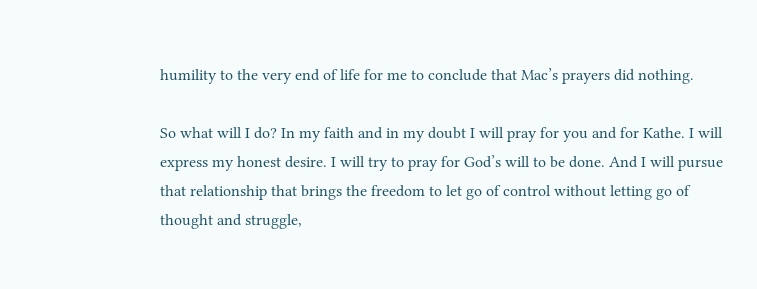humility to the very end of life for me to conclude that Mac’s prayers did nothing.

So what will I do? In my faith and in my doubt I will pray for you and for Kathe. I will express my honest desire. I will try to pray for God’s will to be done. And I will pursue that relationship that brings the freedom to let go of control without letting go of thought and struggle,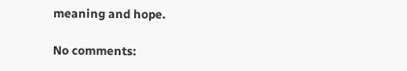meaning and hope.

No comments: